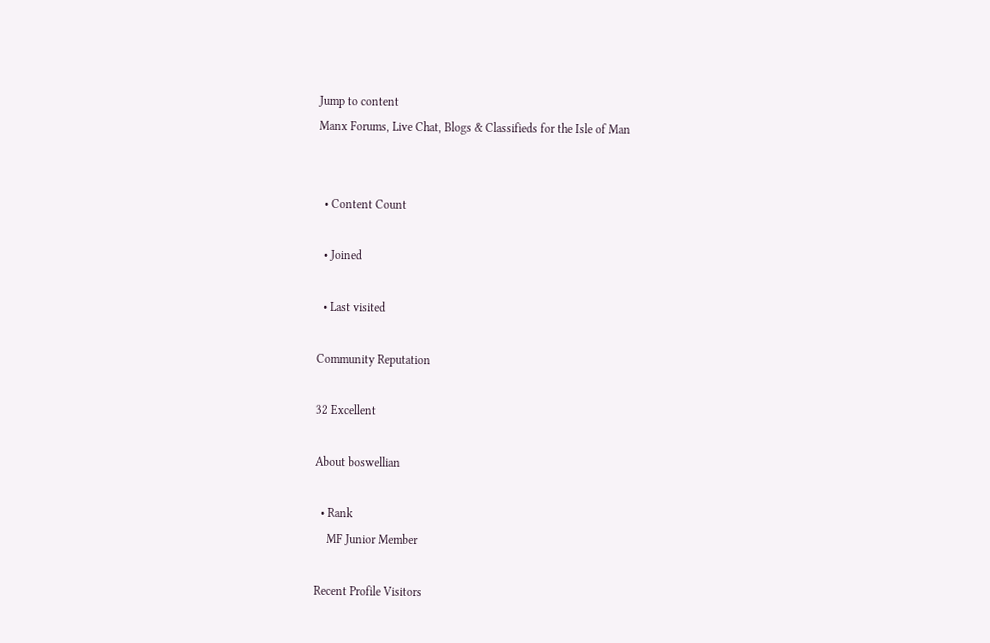Jump to content
Manx Forums, Live Chat, Blogs & Classifieds for the Isle of Man


  • Content Count

  • Joined

  • Last visited

Community Reputation

32 Excellent

About boswellian

  • Rank
    MF Junior Member

Recent Profile Visitors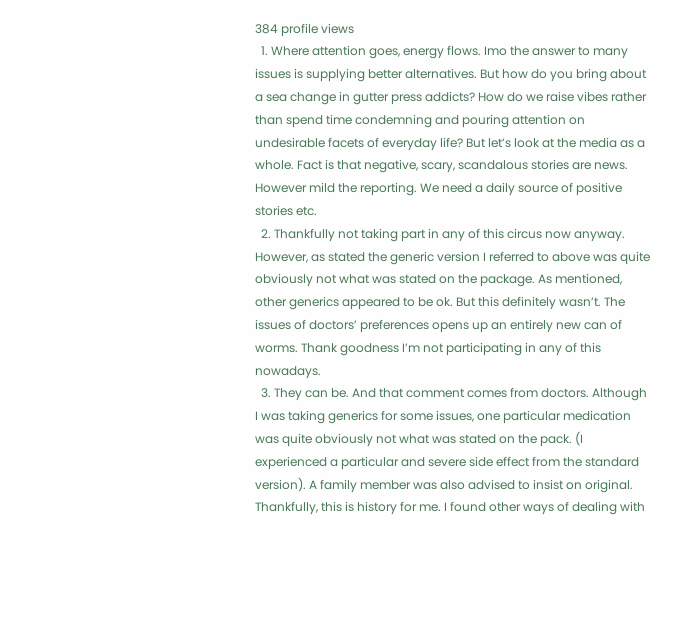384 profile views
  1. Where attention goes, energy flows. Imo the answer to many issues is supplying better alternatives. But how do you bring about a sea change in gutter press addicts? How do we raise vibes rather than spend time condemning and pouring attention on undesirable facets of everyday life? But let’s look at the media as a whole. Fact is that negative, scary, scandalous stories are news. However mild the reporting. We need a daily source of positive stories etc.
  2. Thankfully not taking part in any of this circus now anyway. However, as stated the generic version I referred to above was quite obviously not what was stated on the package. As mentioned, other generics appeared to be ok. But this definitely wasn’t. The issues of doctors’ preferences opens up an entirely new can of worms. Thank goodness I’m not participating in any of this nowadays.
  3. They can be. And that comment comes from doctors. Although I was taking generics for some issues, one particular medication was quite obviously not what was stated on the pack. (I experienced a particular and severe side effect from the standard version). A family member was also advised to insist on original. Thankfully, this is history for me. I found other ways of dealing with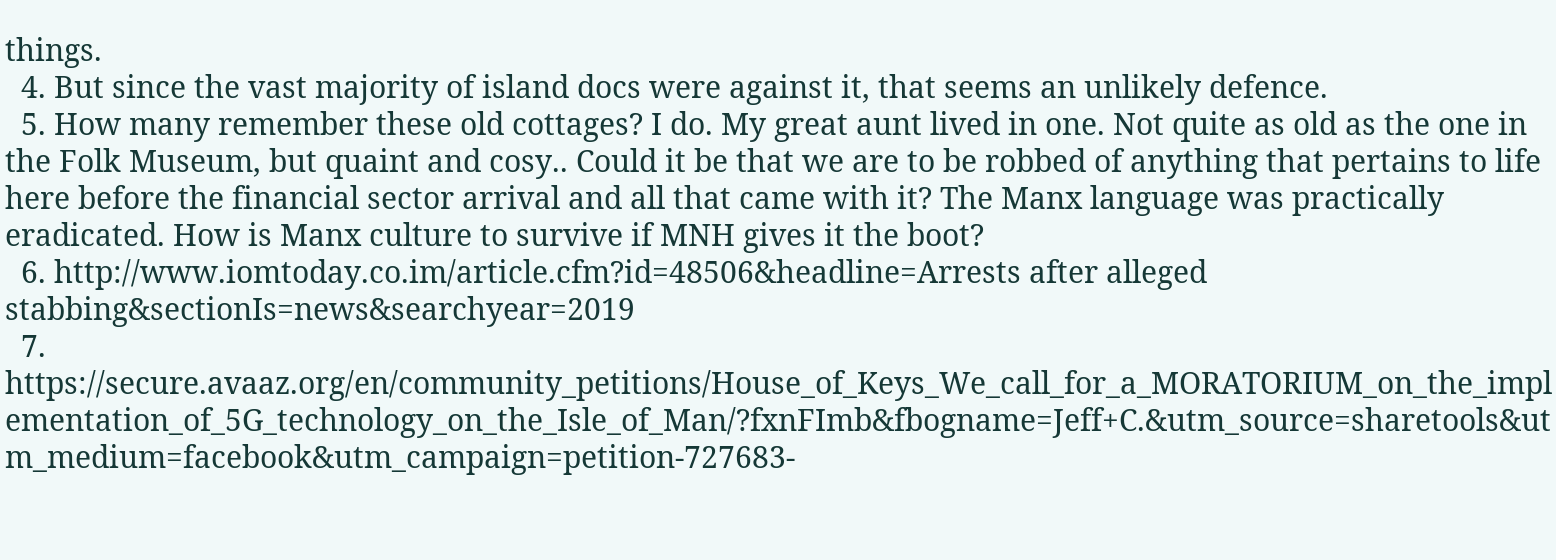things.
  4. But since the vast majority of island docs were against it, that seems an unlikely defence.
  5. How many remember these old cottages? I do. My great aunt lived in one. Not quite as old as the one in the Folk Museum, but quaint and cosy.. Could it be that we are to be robbed of anything that pertains to life here before the financial sector arrival and all that came with it? The Manx language was practically eradicated. How is Manx culture to survive if MNH gives it the boot?
  6. http://www.iomtoday.co.im/article.cfm?id=48506&headline=Arrests after alleged stabbing&sectionIs=news&searchyear=2019
  7. https://secure.avaaz.org/en/community_petitions/House_of_Keys_We_call_for_a_MORATORIUM_on_the_implementation_of_5G_technology_on_the_Isle_of_Man/?fxnFImb&fbogname=Jeff+C.&utm_source=sharetools&utm_medium=facebook&utm_campaign=petition-727683-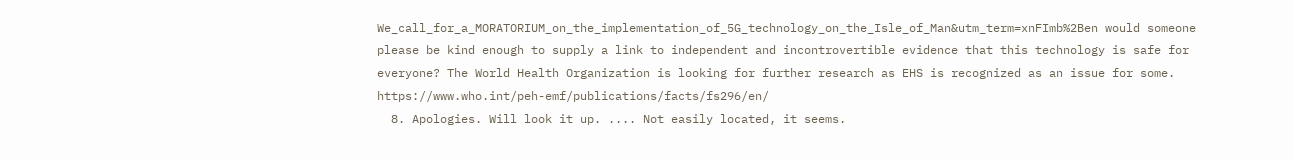We_call_for_a_MORATORIUM_on_the_implementation_of_5G_technology_on_the_Isle_of_Man&utm_term=xnFImb%2Ben would someone please be kind enough to supply a link to independent and incontrovertible evidence that this technology is safe for everyone? The World Health Organization is looking for further research as EHS is recognized as an issue for some. https://www.who.int/peh-emf/publications/facts/fs296/en/
  8. Apologies. Will look it up. .... Not easily located, it seems.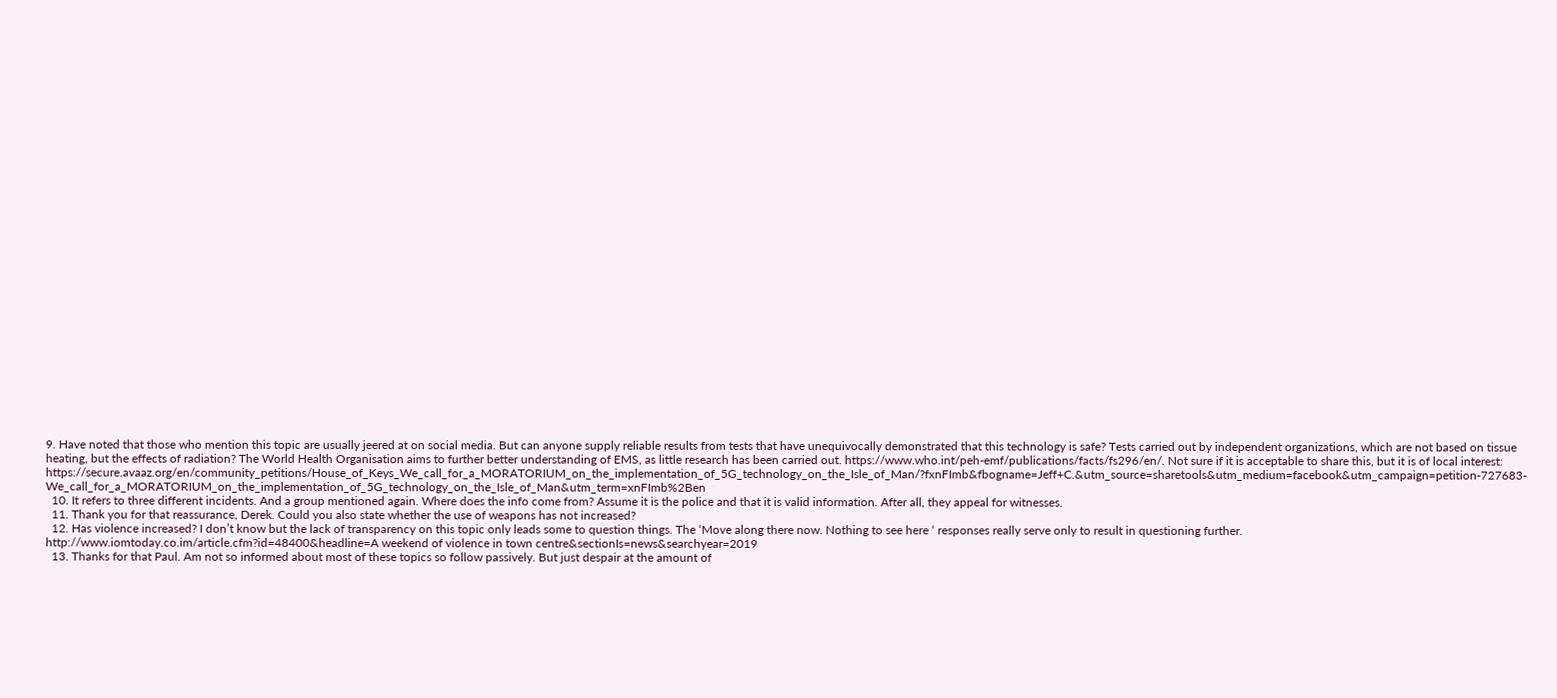9. Have noted that those who mention this topic are usually jeered at on social media. But can anyone supply reliable results from tests that have unequivocally demonstrated that this technology is safe? Tests carried out by independent organizations, which are not based on tissue heating, but the effects of radiation? The World Health Organisation aims to further better understanding of EMS, as little research has been carried out. https://www.who.int/peh-emf/publications/facts/fs296/en/. Not sure if it is acceptable to share this, but it is of local interest: https://secure.avaaz.org/en/community_petitions/House_of_Keys_We_call_for_a_MORATORIUM_on_the_implementation_of_5G_technology_on_the_Isle_of_Man/?fxnFImb&fbogname=Jeff+C.&utm_source=sharetools&utm_medium=facebook&utm_campaign=petition-727683-We_call_for_a_MORATORIUM_on_the_implementation_of_5G_technology_on_the_Isle_of_Man&utm_term=xnFImb%2Ben
  10. It refers to three different incidents. And a group mentioned again. Where does the info come from? Assume it is the police and that it is valid information. After all, they appeal for witnesses.
  11. Thank you for that reassurance, Derek. Could you also state whether the use of weapons has not increased?
  12. Has violence increased? I don’t know but the lack of transparency on this topic only leads some to question things. The ‘Move along there now. Nothing to see here ‘ responses really serve only to result in questioning further. http://www.iomtoday.co.im/article.cfm?id=48400&headline=A weekend of violence in town centre&sectionIs=news&searchyear=2019
  13. Thanks for that Paul. Am not so informed about most of these topics so follow passively. But just despair at the amount of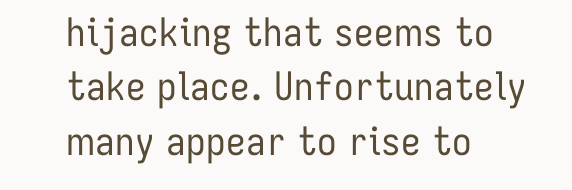hijacking that seems to take place. Unfortunately many appear to rise to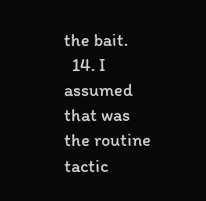the bait.
  14. I assumed that was the routine tactic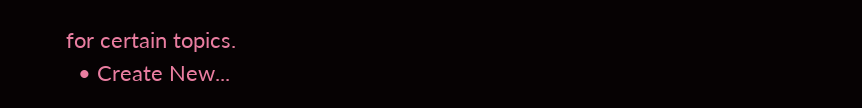for certain topics.
  • Create New...